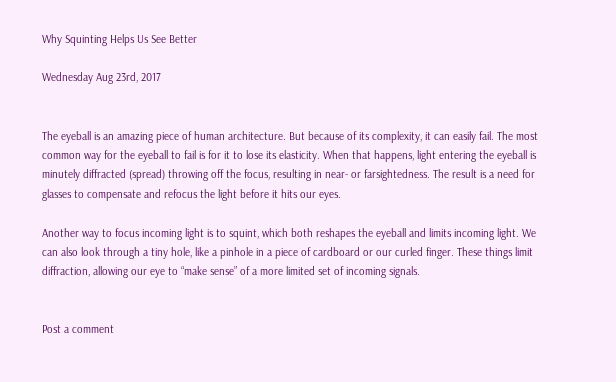Why Squinting Helps Us See Better

Wednesday Aug 23rd, 2017


The eyeball is an amazing piece of human architecture. But because of its complexity, it can easily fail. The most common way for the eyeball to fail is for it to lose its elasticity. When that happens, light entering the eyeball is minutely diffracted (spread) throwing off the focus, resulting in near- or farsightedness. The result is a need for glasses to compensate and refocus the light before it hits our eyes.

Another way to focus incoming light is to squint, which both reshapes the eyeball and limits incoming light. We can also look through a tiny hole, like a pinhole in a piece of cardboard or our curled finger. These things limit diffraction, allowing our eye to “make sense” of a more limited set of incoming signals.


Post a comment